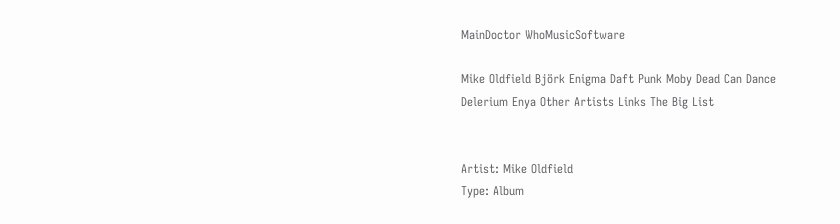MainDoctor WhoMusicSoftware

Mike Oldfield Björk Enigma Daft Punk Moby Dead Can Dance Delerium Enya Other Artists Links The Big List


Artist: Mike Oldfield
Type: Album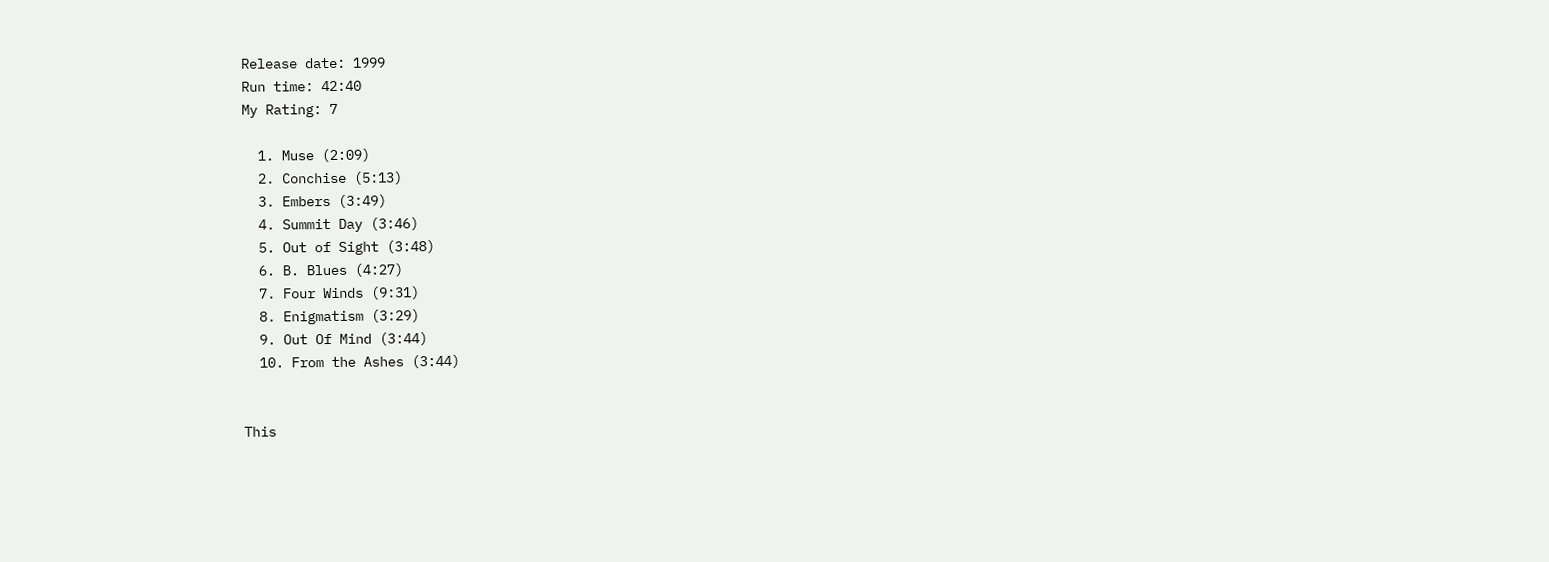Release date: 1999
Run time: 42:40
My Rating: 7

  1. Muse (2:09)
  2. Conchise (5:13)
  3. Embers (3:49)
  4. Summit Day (3:46)
  5. Out of Sight (3:48)
  6. B. Blues (4:27)
  7. Four Winds (9:31)
  8. Enigmatism (3:29)
  9. Out Of Mind (3:44)
  10. From the Ashes (3:44)


This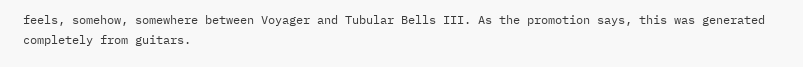feels, somehow, somewhere between Voyager and Tubular Bells III. As the promotion says, this was generated completely from guitars.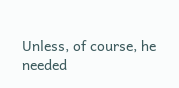Unless, of course, he needed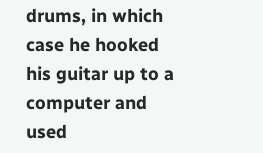drums, in which case he hooked his guitar up to a computer and used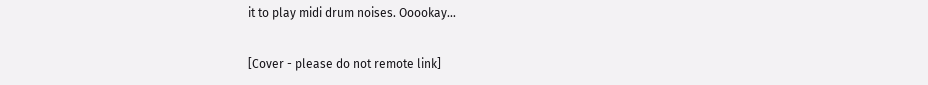it to play midi drum noises. Ooookay...

[Cover - please do not remote link]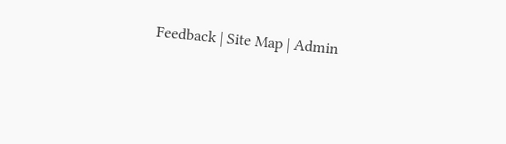Feedback | Site Map | Admin